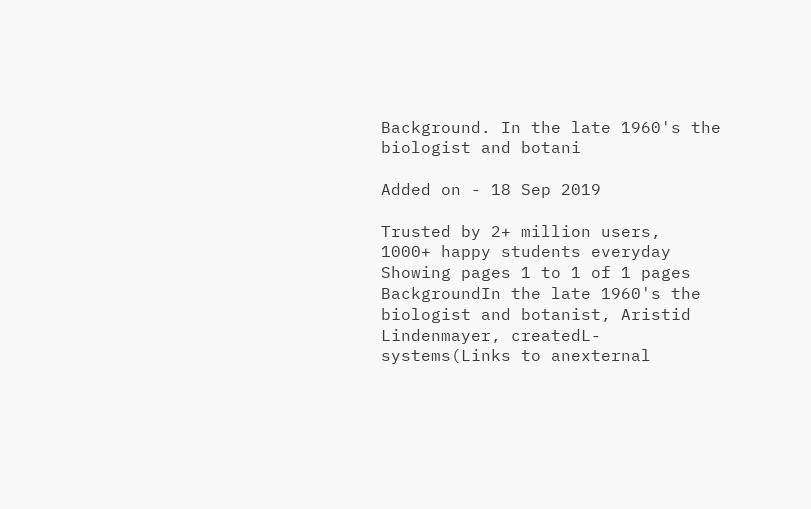Background. In the late 1960's the biologist and botani

Added on - 18 Sep 2019

Trusted by 2+ million users,
1000+ happy students everyday
Showing pages 1 to 1 of 1 pages
BackgroundIn the late 1960's the biologist and botanist, Aristid Lindenmayer, createdL-systems(Links to anexternal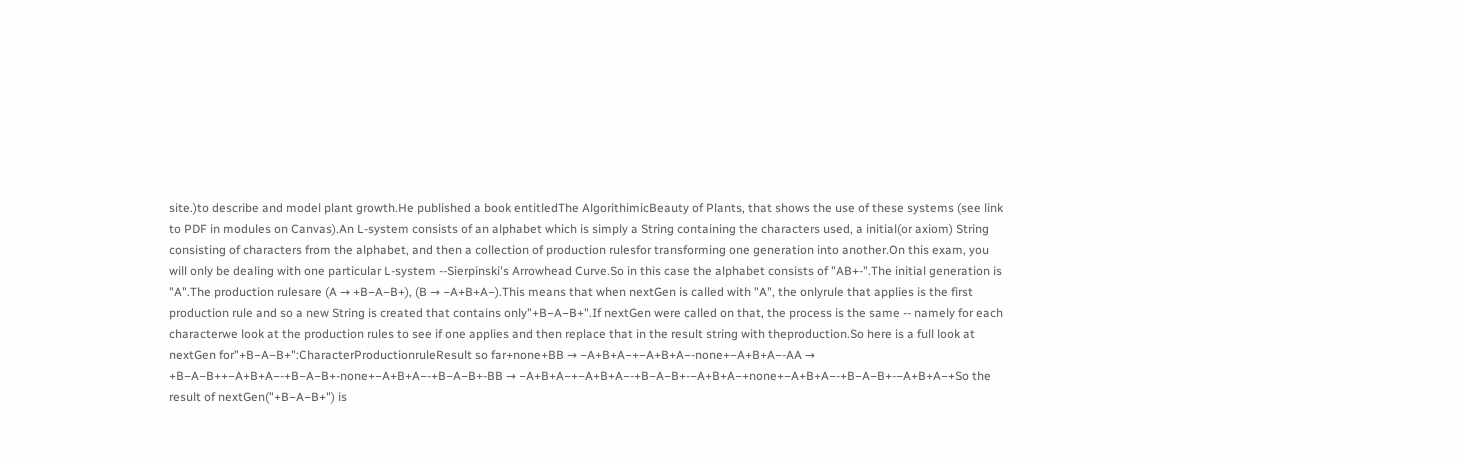site.)to describe and model plant growth.He published a book entitledThe AlgorithimicBeauty of Plants, that shows the use of these systems (see link to PDF in modules on Canvas).An L-system consists of an alphabet which is simply a String containing the characters used, a initial(or axiom) String consisting of characters from the alphabet, and then a collection of production rulesfor transforming one generation into another.On this exam, you will only be dealing with one particular L-system --Sierpinski's Arrowhead Curve.So in this case the alphabet consists of "AB+-".The initial generation is "A".The production rulesare (A → +B−A−B+), (B → −A+B+A−).This means that when nextGen is called with "A", the onlyrule that applies is the first production rule and so a new String is created that contains only"+B−A−B+".If nextGen were called on that, the process is the same -- namely for each characterwe look at the production rules to see if one applies and then replace that in the result string with theproduction.So here is a full look at nextGen for"+B−A−B+":CharacterProductionruleResult so far+none+BB → −A+B+A−+−A+B+A−-none+−A+B+A−-AA → +B−A−B++−A+B+A−-+B−A−B+-none+−A+B+A−-+B−A−B+-BB → −A+B+A−+−A+B+A−-+B−A−B+-−A+B+A−+none+−A+B+A−-+B−A−B+-−A+B+A−+So the result of nextGen("+B−A−B+") is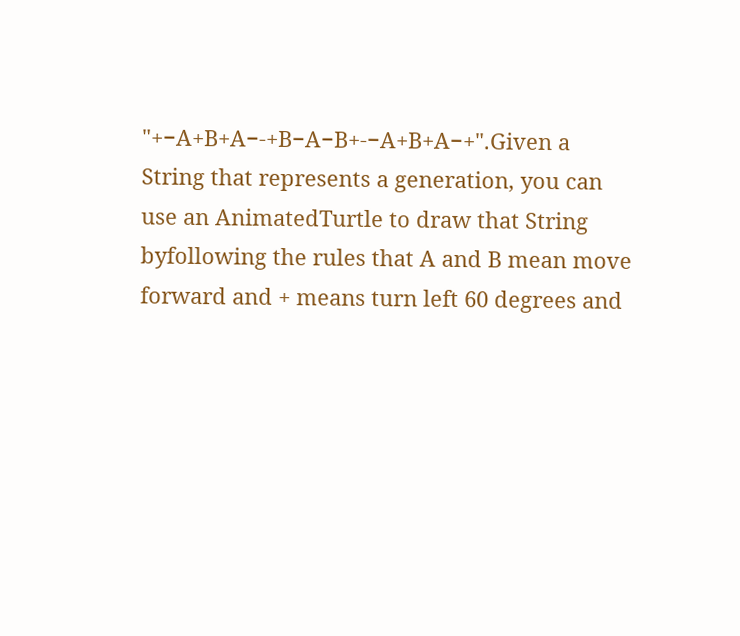"+−A+B+A−-+B−A−B+-−A+B+A−+".Given a String that represents a generation, you can use an AnimatedTurtle to draw that String byfollowing the rules that A and B mean move forward and + means turn left 60 degrees and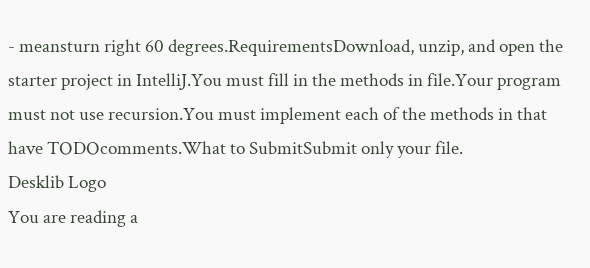- meansturn right 60 degrees.RequirementsDownload, unzip, and open the starter project in IntelliJ.You must fill in the methods in file.Your program must not use recursion.You must implement each of the methods in that have TODOcomments.What to SubmitSubmit only your file.
Desklib Logo
You are reading a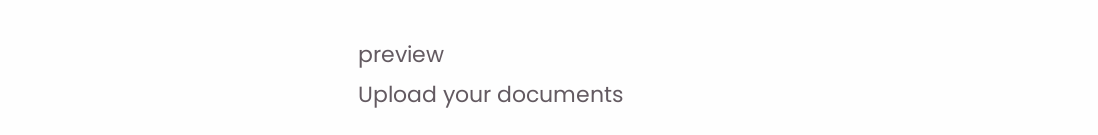preview
Upload your documents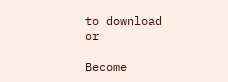to download or

Become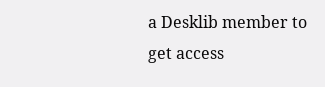a Desklib member to get access